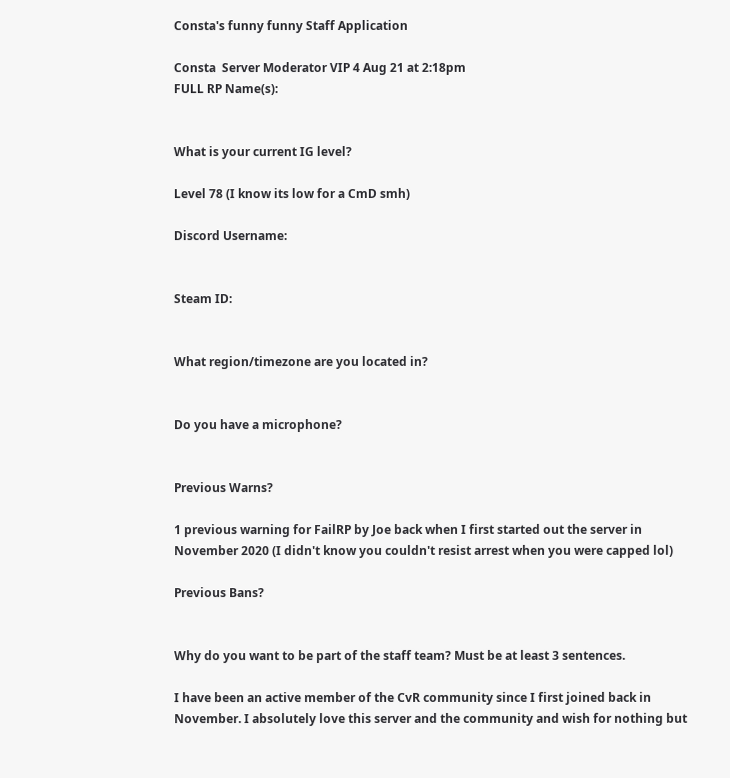Consta's funny funny Staff Application

Consta  Server Moderator VIP 4 Aug 21 at 2:18pm
FULL RP Name(s):


What is your current IG level?

Level 78 (I know its low for a CmD smh)

Discord Username:


Steam ID:


What region/timezone are you located in?


Do you have a microphone?


Previous Warns?

1 previous warning for FailRP by Joe back when I first started out the server in November 2020 (I didn't know you couldn't resist arrest when you were capped lol)

Previous Bans?


Why do you want to be part of the staff team? Must be at least 3 sentences.

I have been an active member of the CvR community since I first joined back in November. I absolutely love this server and the community and wish for nothing but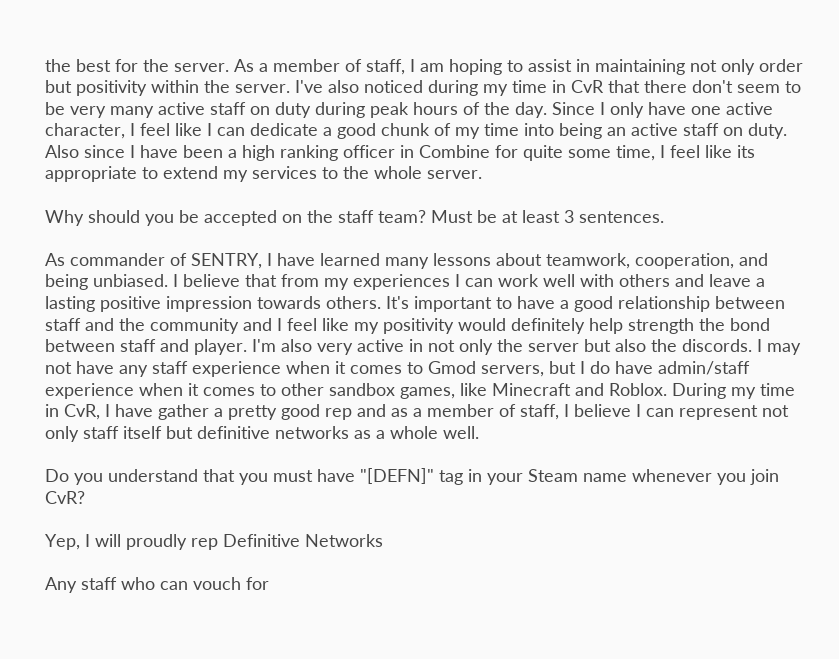the best for the server. As a member of staff, I am hoping to assist in maintaining not only order but positivity within the server. I've also noticed during my time in CvR that there don't seem to be very many active staff on duty during peak hours of the day. Since I only have one active character, I feel like I can dedicate a good chunk of my time into being an active staff on duty. Also since I have been a high ranking officer in Combine for quite some time, I feel like its appropriate to extend my services to the whole server.

Why should you be accepted on the staff team? Must be at least 3 sentences.

As commander of SENTRY, I have learned many lessons about teamwork, cooperation, and being unbiased. I believe that from my experiences I can work well with others and leave a lasting positive impression towards others. It's important to have a good relationship between staff and the community and I feel like my positivity would definitely help strength the bond between staff and player. I'm also very active in not only the server but also the discords. I may not have any staff experience when it comes to Gmod servers, but I do have admin/staff experience when it comes to other sandbox games, like Minecraft and Roblox. During my time in CvR, I have gather a pretty good rep and as a member of staff, I believe I can represent not only staff itself but definitive networks as a whole well.

Do you understand that you must have "[DEFN]" tag in your Steam name whenever you join CvR?

Yep, I will proudly rep Definitive Networks

Any staff who can vouch for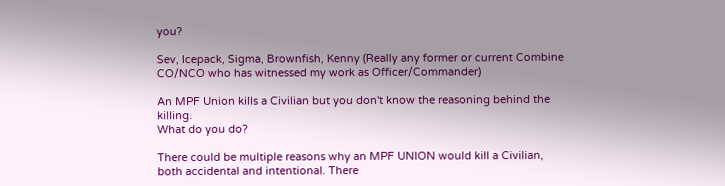you?

Sev, Icepack, Sigma, Brownfish, Kenny (Really any former or current Combine CO/NCO who has witnessed my work as Officer/Commander)

An MPF Union kills a Civilian but you don't know the reasoning behind the killing.
What do you do?

There could be multiple reasons why an MPF UNION would kill a Civilian, both accidental and intentional. There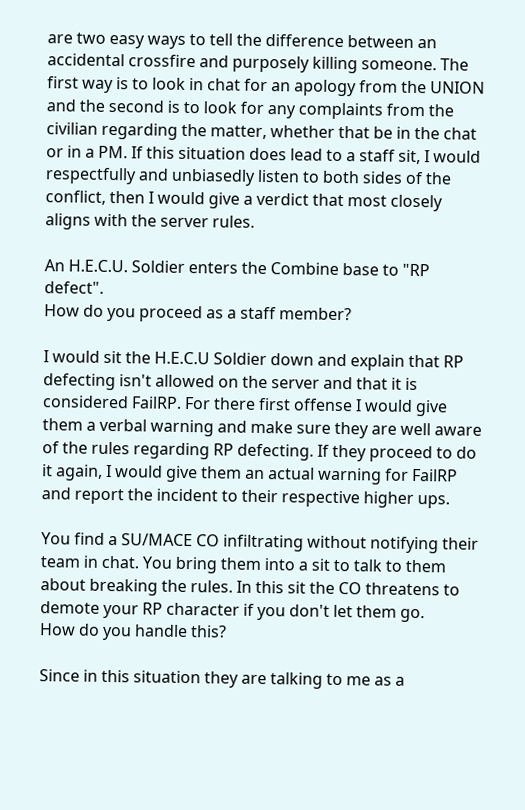are two easy ways to tell the difference between an accidental crossfire and purposely killing someone. The first way is to look in chat for an apology from the UNION and the second is to look for any complaints from the civilian regarding the matter, whether that be in the chat or in a PM. If this situation does lead to a staff sit, I would respectfully and unbiasedly listen to both sides of the conflict, then I would give a verdict that most closely aligns with the server rules.

An H.E.C.U. Soldier enters the Combine base to "RP defect".
How do you proceed as a staff member?

I would sit the H.E.C.U Soldier down and explain that RP defecting isn't allowed on the server and that it is considered FailRP. For there first offense I would give them a verbal warning and make sure they are well aware of the rules regarding RP defecting. If they proceed to do it again, I would give them an actual warning for FailRP and report the incident to their respective higher ups.

You find a SU/MACE CO infiltrating without notifying their team in chat. You bring them into a sit to talk to them about breaking the rules. In this sit the CO threatens to demote your RP character if you don't let them go.
How do you handle this?

Since in this situation they are talking to me as a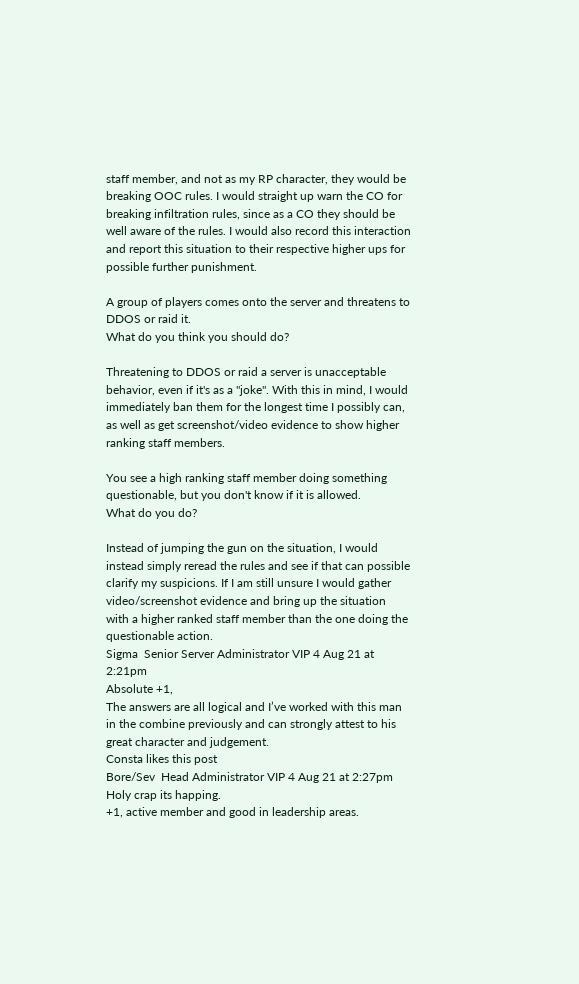staff member, and not as my RP character, they would be breaking OOC rules. I would straight up warn the CO for breaking infiltration rules, since as a CO they should be well aware of the rules. I would also record this interaction and report this situation to their respective higher ups for possible further punishment.

A group of players comes onto the server and threatens to DDOS or raid it.
What do you think you should do?

Threatening to DDOS or raid a server is unacceptable behavior, even if it's as a "joke". With this in mind, I would immediately ban them for the longest time I possibly can, as well as get screenshot/video evidence to show higher ranking staff members.

You see a high ranking staff member doing something questionable, but you don't know if it is allowed.
What do you do?

Instead of jumping the gun on the situation, I would instead simply reread the rules and see if that can possible clarify my suspicions. If I am still unsure I would gather video/screenshot evidence and bring up the situation with a higher ranked staff member than the one doing the questionable action.
Sigma  Senior Server Administrator VIP 4 Aug 21 at 2:21pm
Absolute +1,
The answers are all logical and I’ve worked with this man in the combine previously and can strongly attest to his great character and judgement.
Consta likes this post
Bore/Sev  Head Administrator VIP 4 Aug 21 at 2:27pm
Holy crap its happing.
+1, active member and good in leadership areas.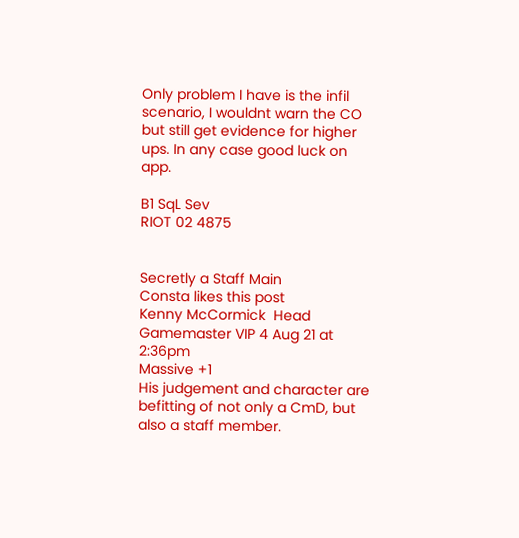Only problem I have is the infil scenario, I wouldnt warn the CO but still get evidence for higher ups. In any case good luck on app.

B1 SqL Sev
RIOT 02 4875


Secretly a Staff Main
Consta likes this post
Kenny McCormick  Head Gamemaster VIP 4 Aug 21 at 2:36pm
Massive +1
His judgement and character are befitting of not only a CmD, but also a staff member.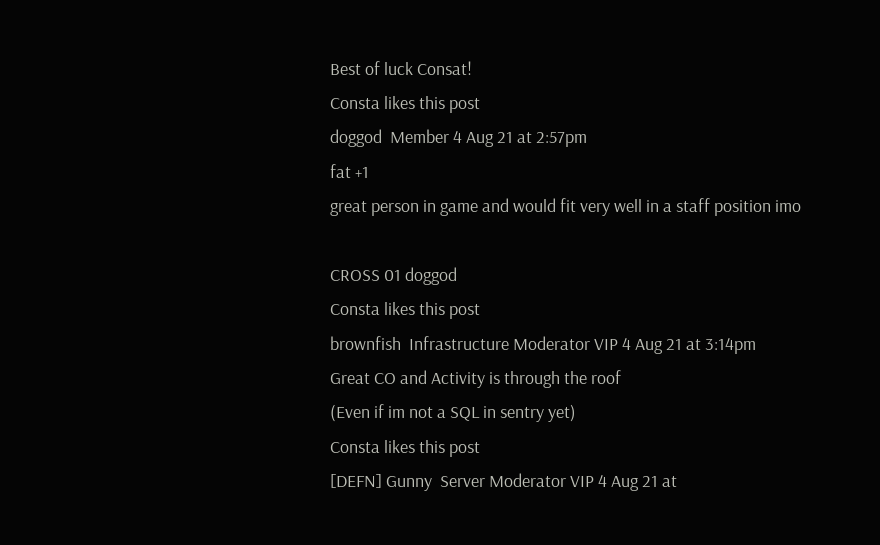Best of luck Consat!
Consta likes this post
doggod  Member 4 Aug 21 at 2:57pm
fat +1
great person in game and would fit very well in a staff position imo

CROSS 01 doggod
Consta likes this post
brownfish  Infrastructure Moderator VIP 4 Aug 21 at 3:14pm
Great CO and Activity is through the roof
(Even if im not a SQL in sentry yet)
Consta likes this post
[DEFN] Gunny  Server Moderator VIP 4 Aug 21 at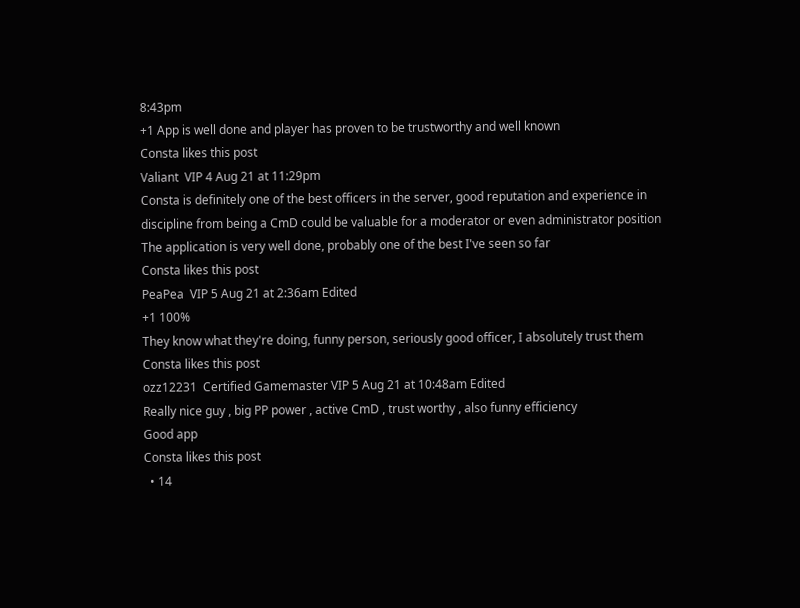8:43pm
+1 App is well done and player has proven to be trustworthy and well known
Consta likes this post
Valiant  VIP 4 Aug 21 at 11:29pm
Consta is definitely one of the best officers in the server, good reputation and experience in discipline from being a CmD could be valuable for a moderator or even administrator position
The application is very well done, probably one of the best I've seen so far
Consta likes this post
PeaPea  VIP 5 Aug 21 at 2:36am Edited
+1 100%
They know what they're doing, funny person, seriously good officer, I absolutely trust them
Consta likes this post
ozz12231  Certified Gamemaster VIP 5 Aug 21 at 10:48am Edited
Really nice guy , big PP power , active CmD , trust worthy , also funny efficiency
Good app
Consta likes this post
  • 14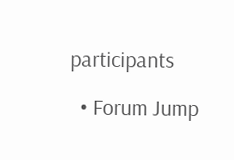participants

  • Forum Jump